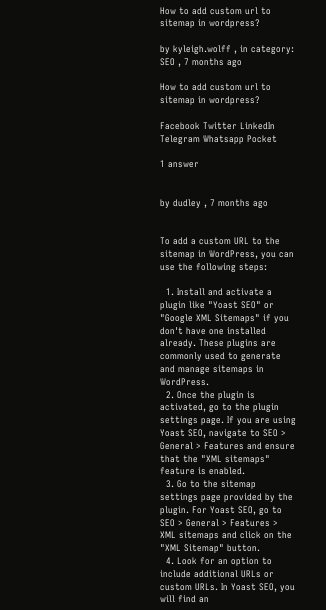How to add custom url to sitemap in wordpress?

by kyleigh.wolff , in category: SEO , 7 months ago

How to add custom url to sitemap in wordpress?

Facebook Twitter LinkedIn Telegram Whatsapp Pocket

1 answer


by dudley , 7 months ago


To add a custom URL to the sitemap in WordPress, you can use the following steps:

  1. Install and activate a plugin like "Yoast SEO" or "Google XML Sitemaps" if you don't have one installed already. These plugins are commonly used to generate and manage sitemaps in WordPress.
  2. Once the plugin is activated, go to the plugin settings page. If you are using Yoast SEO, navigate to SEO > General > Features and ensure that the "XML sitemaps" feature is enabled.
  3. Go to the sitemap settings page provided by the plugin. For Yoast SEO, go to SEO > General > Features > XML sitemaps and click on the "XML Sitemap" button.
  4. Look for an option to include additional URLs or custom URLs. In Yoast SEO, you will find an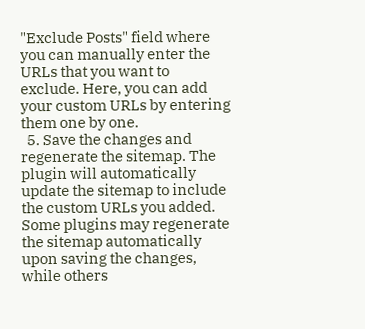"Exclude Posts" field where you can manually enter the URLs that you want to exclude. Here, you can add your custom URLs by entering them one by one.
  5. Save the changes and regenerate the sitemap. The plugin will automatically update the sitemap to include the custom URLs you added. Some plugins may regenerate the sitemap automatically upon saving the changes, while others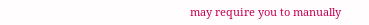may require you to manually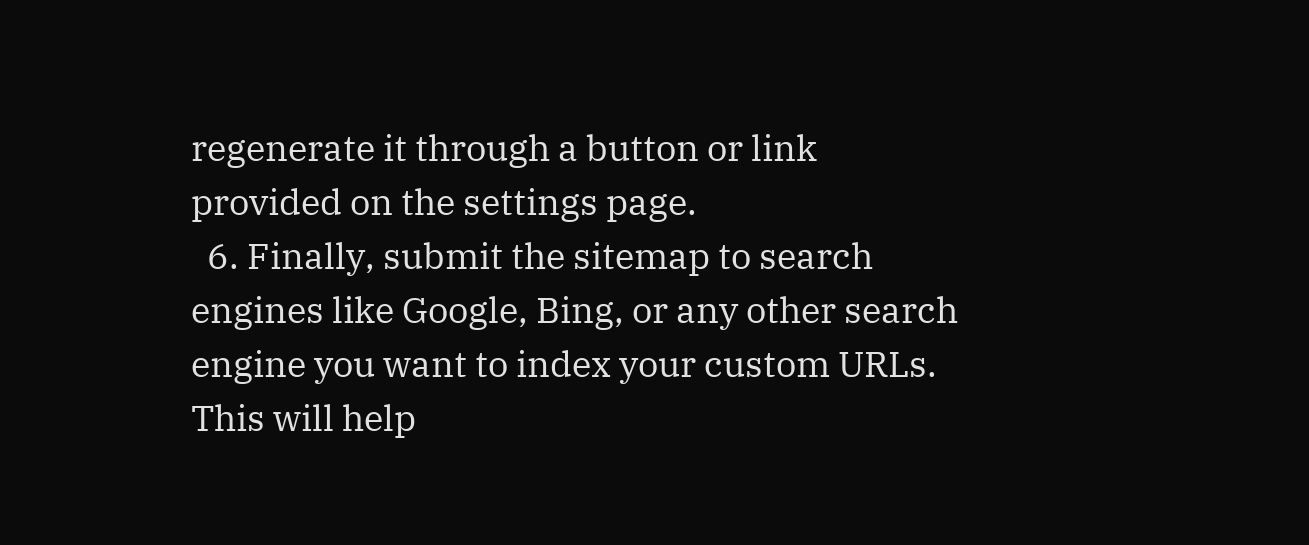regenerate it through a button or link provided on the settings page.
  6. Finally, submit the sitemap to search engines like Google, Bing, or any other search engine you want to index your custom URLs. This will help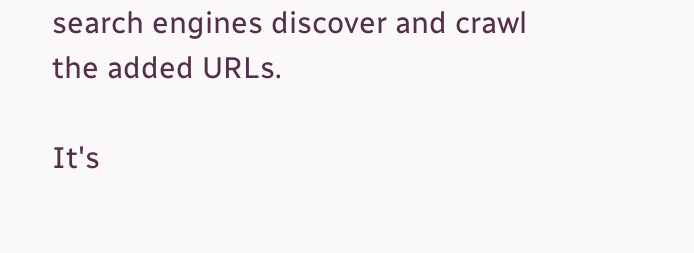search engines discover and crawl the added URLs.

It's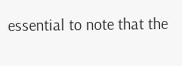essential to note that the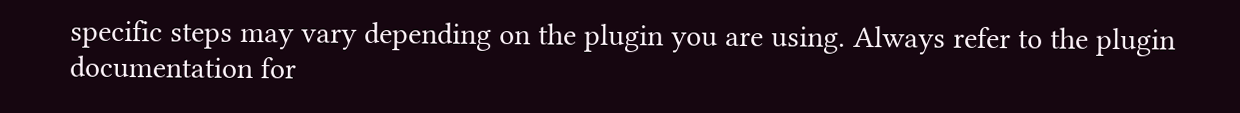specific steps may vary depending on the plugin you are using. Always refer to the plugin documentation for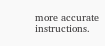more accurate instructions.